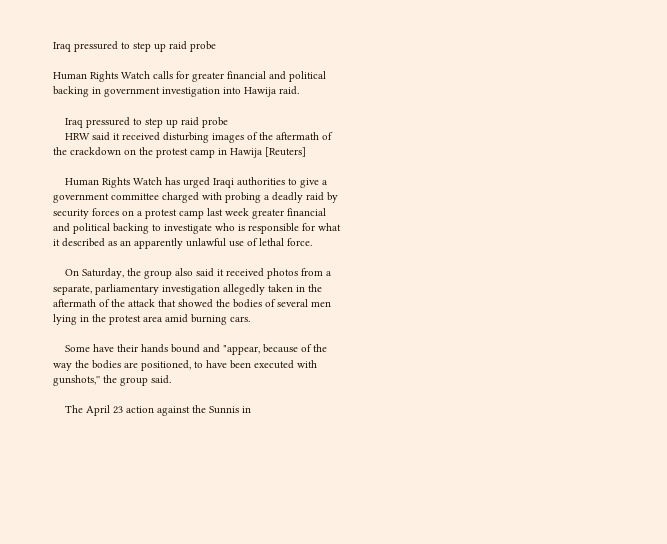Iraq pressured to step up raid probe

Human Rights Watch calls for greater financial and political backing in government investigation into Hawija raid.

    Iraq pressured to step up raid probe
    HRW said it received disturbing images of the aftermath of the crackdown on the protest camp in Hawija [Reuters]

    Human Rights Watch has urged Iraqi authorities to give a government committee charged with probing a deadly raid by security forces on a protest camp last week greater financial and political backing to investigate who is responsible for what it described as an apparently unlawful use of lethal force.

    On Saturday, the group also said it received photos from a separate, parliamentary investigation allegedly taken in the aftermath of the attack that showed the bodies of several men lying in the protest area amid burning cars.

    Some have their hands bound and "appear, because of the way the bodies are positioned, to have been executed with gunshots,'' the group said.

    The April 23 action against the Sunnis in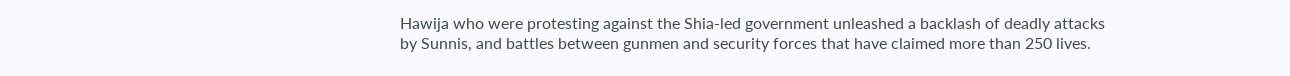Hawija who were protesting against the Shia-led government unleashed a backlash of deadly attacks by Sunnis, and battles between gunmen and security forces that have claimed more than 250 lives.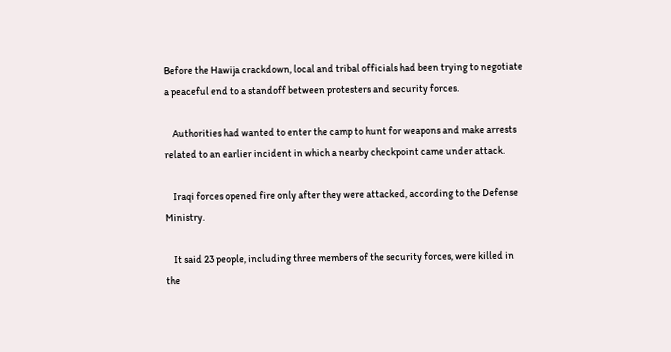Before the Hawija crackdown, local and tribal officials had been trying to negotiate a peaceful end to a standoff between protesters and security forces.

    Authorities had wanted to enter the camp to hunt for weapons and make arrests related to an earlier incident in which a nearby checkpoint came under attack.

    Iraqi forces opened fire only after they were attacked, according to the Defense Ministry.

    It said 23 people, including three members of the security forces, were killed in the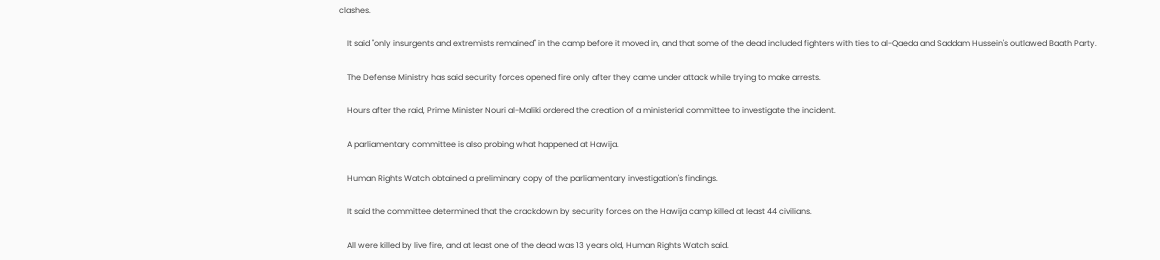clashes.

    It said "only insurgents and extremists remained" in the camp before it moved in, and that some of the dead included fighters with ties to al-Qaeda and Saddam Hussein's outlawed Baath Party.

    The Defense Ministry has said security forces opened fire only after they came under attack while trying to make arrests.

    Hours after the raid, Prime Minister Nouri al-Maliki ordered the creation of a ministerial committee to investigate the incident.

    A parliamentary committee is also probing what happened at Hawija.

    Human Rights Watch obtained a preliminary copy of the parliamentary investigation's findings.

    It said the committee determined that the crackdown by security forces on the Hawija camp killed at least 44 civilians.

    All were killed by live fire, and at least one of the dead was 13 years old, Human Rights Watch said.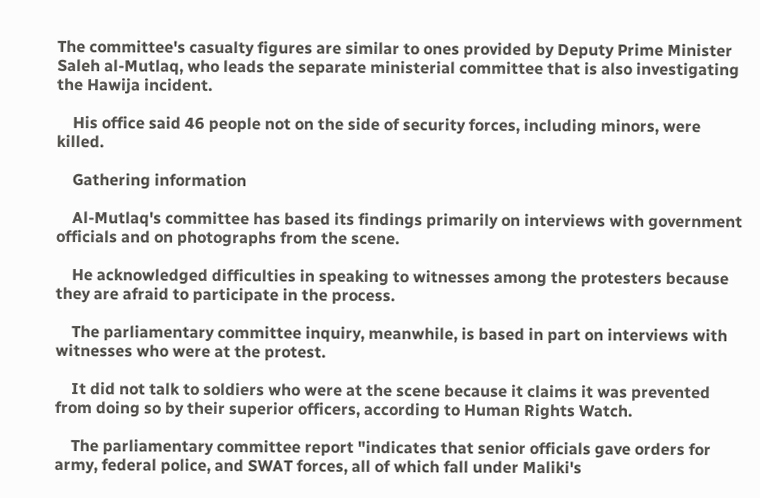The committee's casualty figures are similar to ones provided by Deputy Prime Minister Saleh al-Mutlaq, who leads the separate ministerial committee that is also investigating the Hawija incident.

    His office said 46 people not on the side of security forces, including minors, were killed.

    Gathering information

    Al-Mutlaq's committee has based its findings primarily on interviews with government officials and on photographs from the scene.

    He acknowledged difficulties in speaking to witnesses among the protesters because they are afraid to participate in the process.

    The parliamentary committee inquiry, meanwhile, is based in part on interviews with witnesses who were at the protest.

    It did not talk to soldiers who were at the scene because it claims it was prevented from doing so by their superior officers, according to Human Rights Watch.

    The parliamentary committee report "indicates that senior officials gave orders for army, federal police, and SWAT forces, all of which fall under Maliki's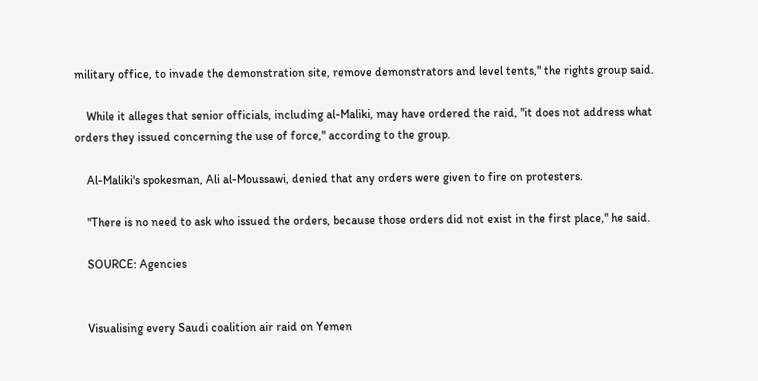military office, to invade the demonstration site, remove demonstrators and level tents," the rights group said.

    While it alleges that senior officials, including al-Maliki, may have ordered the raid, "it does not address what orders they issued concerning the use of force," according to the group.

    Al-Maliki's spokesman, Ali al-Moussawi, denied that any orders were given to fire on protesters.

    "There is no need to ask who issued the orders, because those orders did not exist in the first place," he said.

    SOURCE: Agencies


    Visualising every Saudi coalition air raid on Yemen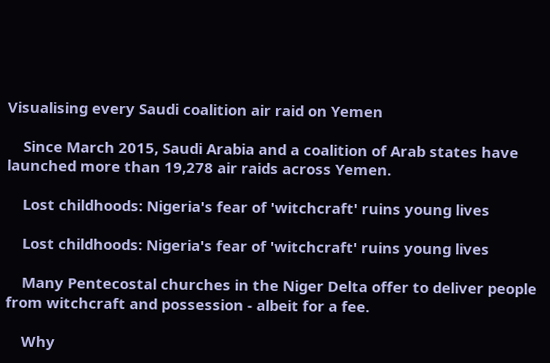Visualising every Saudi coalition air raid on Yemen

    Since March 2015, Saudi Arabia and a coalition of Arab states have launched more than 19,278 air raids across Yemen.

    Lost childhoods: Nigeria's fear of 'witchcraft' ruins young lives

    Lost childhoods: Nigeria's fear of 'witchcraft' ruins young lives

    Many Pentecostal churches in the Niger Delta offer to deliver people from witchcraft and possession - albeit for a fee.

    Why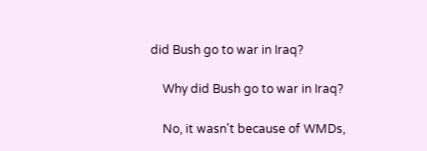did Bush go to war in Iraq?

    Why did Bush go to war in Iraq?

    No, it wasn't because of WMDs,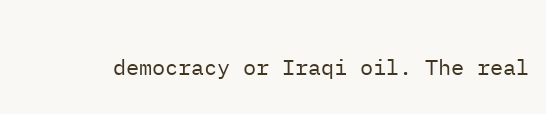democracy or Iraqi oil. The real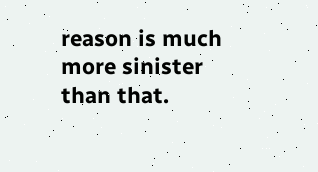reason is much more sinister than that.